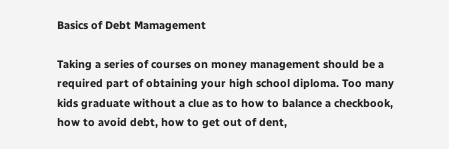Basics of Debt Mamagement

Taking a series of courses on money management should be a required part of obtaining your high school diploma. Too many kids graduate without a clue as to how to balance a checkbook, how to avoid debt, how to get out of dent,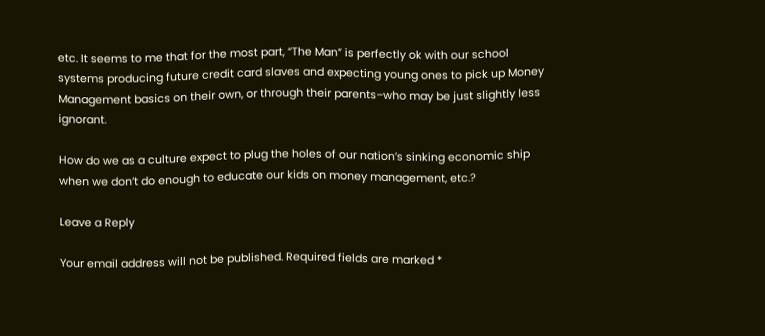etc. It seems to me that for the most part, “The Man” is perfectly ok with our school systems producing future credit card slaves and expecting young ones to pick up Money Management basics on their own, or through their parents–who may be just slightly less ignorant.

How do we as a culture expect to plug the holes of our nation’s sinking economic ship when we don’t do enough to educate our kids on money management, etc.?

Leave a Reply

Your email address will not be published. Required fields are marked *